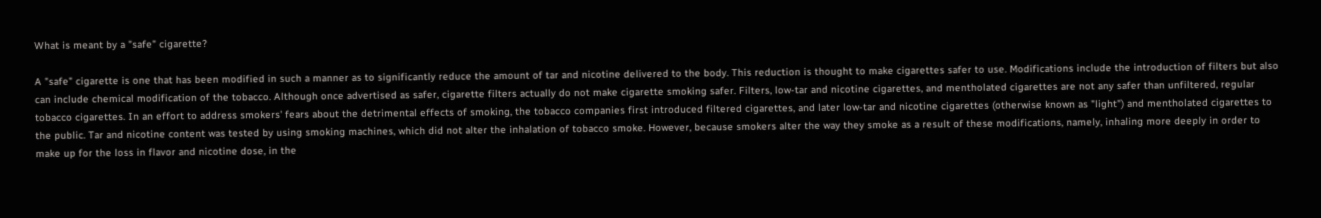What is meant by a "safe" cigarette?

A "safe" cigarette is one that has been modified in such a manner as to significantly reduce the amount of tar and nicotine delivered to the body. This reduction is thought to make cigarettes safer to use. Modifications include the introduction of filters but also can include chemical modification of the tobacco. Although once advertised as safer, cigarette filters actually do not make cigarette smoking safer. Filters, low-tar and nicotine cigarettes, and mentholated cigarettes are not any safer than unfiltered, regular tobacco cigarettes. In an effort to address smokers' fears about the detrimental effects of smoking, the tobacco companies first introduced filtered cigarettes, and later low-tar and nicotine cigarettes (otherwise known as "light") and mentholated cigarettes to the public. Tar and nicotine content was tested by using smoking machines, which did not alter the inhalation of tobacco smoke. However, because smokers alter the way they smoke as a result of these modifications, namely, inhaling more deeply in order to make up for the loss in flavor and nicotine dose, in the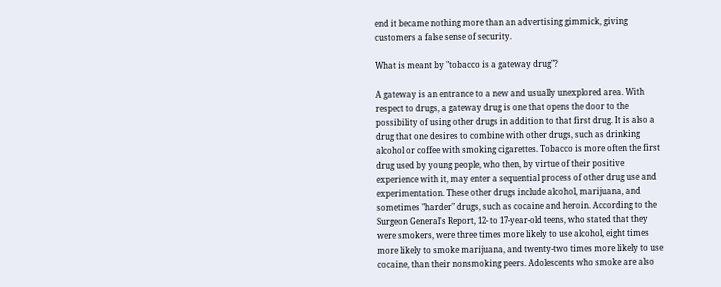end it became nothing more than an advertising gimmick, giving customers a false sense of security.

What is meant by "tobacco is a gateway drug"?

A gateway is an entrance to a new and usually unexplored area. With respect to drugs, a gateway drug is one that opens the door to the possibility of using other drugs in addition to that first drug. It is also a drug that one desires to combine with other drugs, such as drinking alcohol or coffee with smoking cigarettes. Tobacco is more often the first drug used by young people, who then, by virtue of their positive experience with it, may enter a sequential process of other drug use and experimentation. These other drugs include alcohol, marijuana, and sometimes "harder" drugs, such as cocaine and heroin. According to the Surgeon General's Report, 12- to 17-year-old teens, who stated that they were smokers, were three times more likely to use alcohol, eight times more likely to smoke marijuana, and twenty-two times more likely to use cocaine, than their nonsmoking peers. Adolescents who smoke are also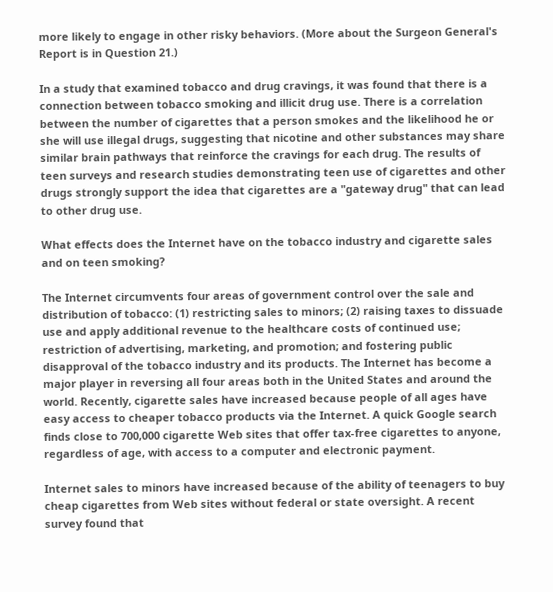more likely to engage in other risky behaviors. (More about the Surgeon General's Report is in Question 21.)

In a study that examined tobacco and drug cravings, it was found that there is a connection between tobacco smoking and illicit drug use. There is a correlation between the number of cigarettes that a person smokes and the likelihood he or she will use illegal drugs, suggesting that nicotine and other substances may share similar brain pathways that reinforce the cravings for each drug. The results of teen surveys and research studies demonstrating teen use of cigarettes and other drugs strongly support the idea that cigarettes are a "gateway drug" that can lead to other drug use.

What effects does the Internet have on the tobacco industry and cigarette sales and on teen smoking?

The Internet circumvents four areas of government control over the sale and distribution of tobacco: (1) restricting sales to minors; (2) raising taxes to dissuade use and apply additional revenue to the healthcare costs of continued use; restriction of advertising, marketing, and promotion; and fostering public disapproval of the tobacco industry and its products. The Internet has become a major player in reversing all four areas both in the United States and around the world. Recently, cigarette sales have increased because people of all ages have easy access to cheaper tobacco products via the Internet. A quick Google search finds close to 700,000 cigarette Web sites that offer tax-free cigarettes to anyone, regardless of age, with access to a computer and electronic payment.

Internet sales to minors have increased because of the ability of teenagers to buy cheap cigarettes from Web sites without federal or state oversight. A recent survey found that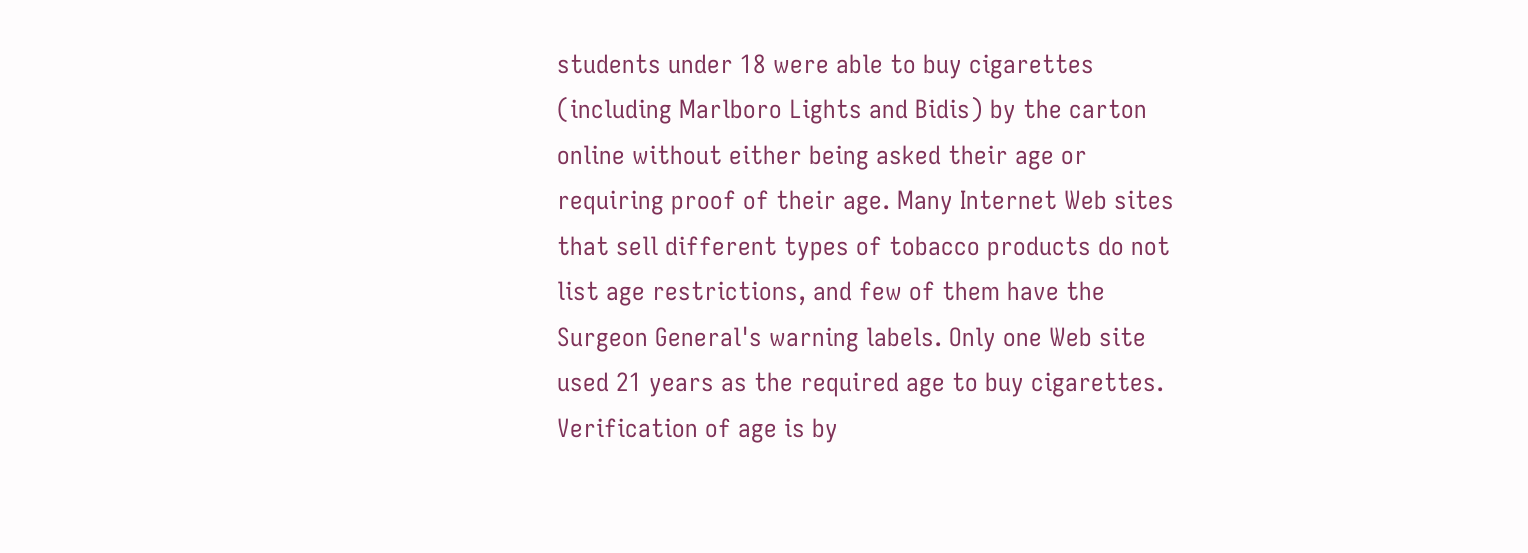students under 18 were able to buy cigarettes (including Marlboro Lights and Bidis) by the carton online without either being asked their age or requiring proof of their age. Many Internet Web sites that sell different types of tobacco products do not list age restrictions, and few of them have the Surgeon General's warning labels. Only one Web site used 21 years as the required age to buy cigarettes. Verification of age is by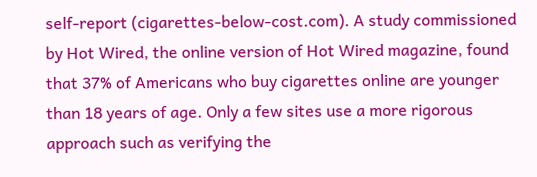self-report (cigarettes-below-cost.com). A study commissioned by Hot Wired, the online version of Hot Wired magazine, found that 37% of Americans who buy cigarettes online are younger than 18 years of age. Only a few sites use a more rigorous approach such as verifying the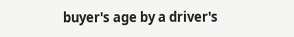buyer's age by a driver's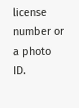license number or a photo ID.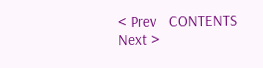< Prev   CONTENTS   Next >